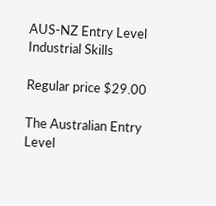AUS-NZ Entry Level Industrial Skills

Regular price $29.00

The Australian Entry Level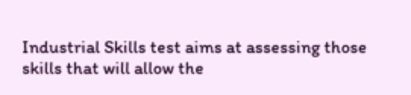Industrial Skills test aims at assessing those skills that will allow the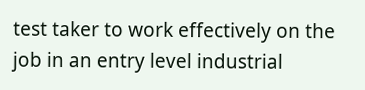test taker to work effectively on the job in an entry level industrial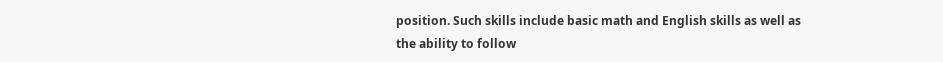position. Such skills include basic math and English skills as well as the ability to follow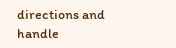directions and handle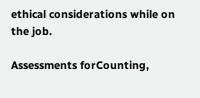ethical considerations while on the job.

Assessments forCounting,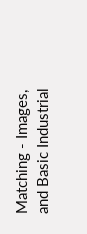Matching - Images, and Basic Industrial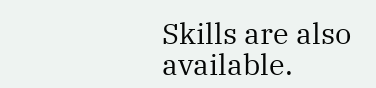Skills are also available.